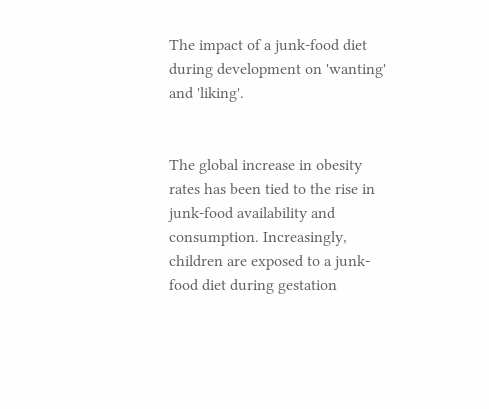The impact of a junk-food diet during development on 'wanting' and 'liking'.


The global increase in obesity rates has been tied to the rise in junk-food availability and consumption. Increasingly, children are exposed to a junk-food diet during gestation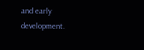and early development.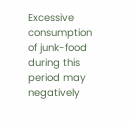Excessive consumption of junk-food during this period may negatively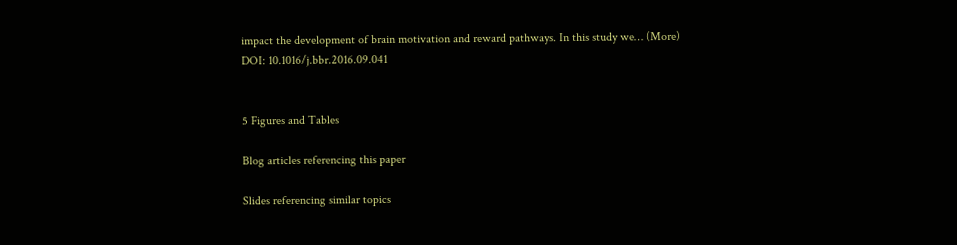impact the development of brain motivation and reward pathways. In this study we… (More)
DOI: 10.1016/j.bbr.2016.09.041


5 Figures and Tables

Blog articles referencing this paper

Slides referencing similar topics